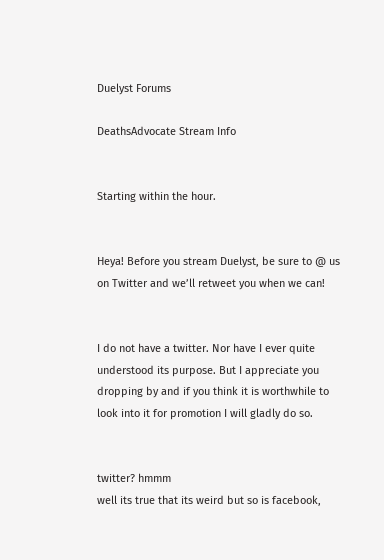Duelyst Forums

DeathsAdvocate Stream Info


Starting within the hour.


Heya! Before you stream Duelyst, be sure to @ us on Twitter and we’ll retweet you when we can!


I do not have a twitter. Nor have I ever quite understood its purpose. But I appreciate you dropping by and if you think it is worthwhile to look into it for promotion I will gladly do so.


twitter? hmmm
well its true that its weird but so is facebook,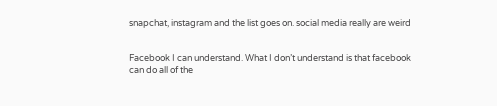snapchat, instagram and the list goes on. social media really are weird


Facebook I can understand. What I don’t understand is that facebook can do all of the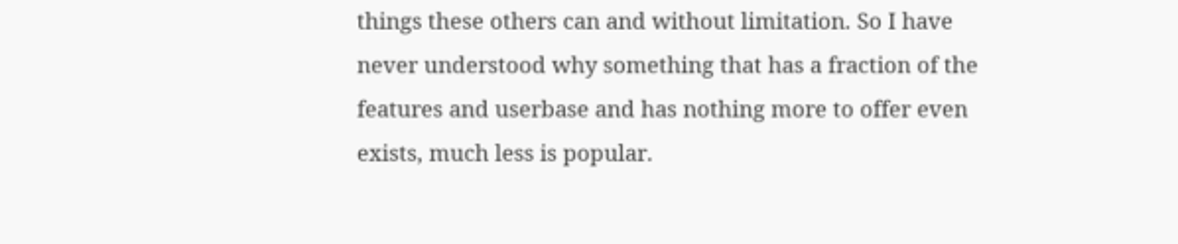things these others can and without limitation. So I have never understood why something that has a fraction of the features and userbase and has nothing more to offer even exists, much less is popular.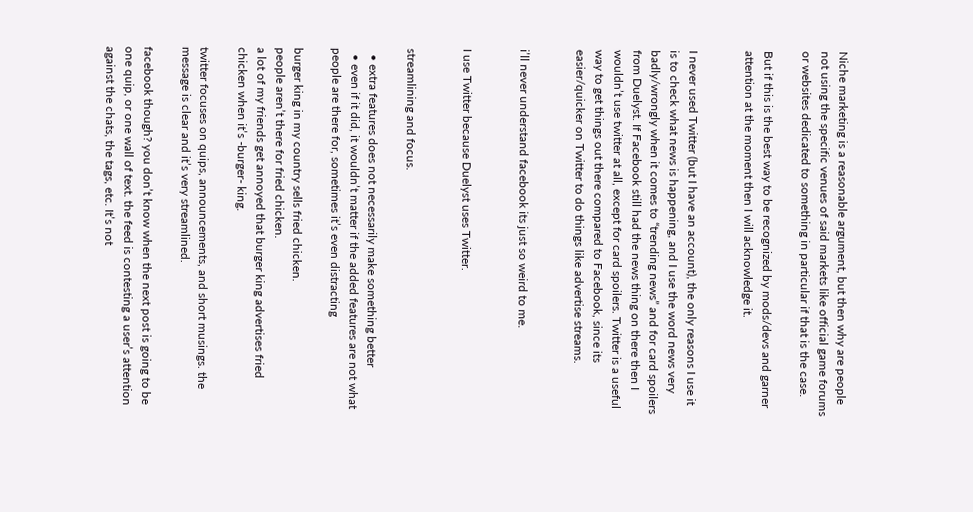Niche marketing is a reasonable argument, but then why are people not using the specific venues of said markets like official game forums or websites dedicated to something in particular if that is the case.

But if this is the best way to be recognized by mods/devs and garner attention at the moment then I will acknowledge it.


I never used Twitter (but I have an account), the only reasons I use it is to check what news is happening, and I use the word news very badly/wrongly when it comes to “trending news” and for card spoilers from Duelyst. If Facebook still had the news thing on there then I wouldn’t use twitter at all, except for card spoilers. Twitter is a useful way to get things out there compared to Facebook, since its easier/quicker on Twitter to do things like advertise streams.


i’ll never understand facebook its just so weird to me.


I use Twitter because Duelyst uses Twitter.


streamlining and focus.

  • extra features does not necessarily make something better
  • even if it did, it wouldn’t matter if the added features are not what people are there for, sometimes it’s even distracting

burger king in my country sells fried chicken.
people aren’t there for fried chicken.
a lot of my friends get annoyed that burger king advertises fried chicken when it’s -burger- king.

twitter focuses on quips, announcements, and short musings. the message is clear and it’s very streamlined.

facebook though? you don’t know when the next post is going to be one quip, or one wall of text. the feed is contesting a user’s attention against the chats, the tags, etc. It’s not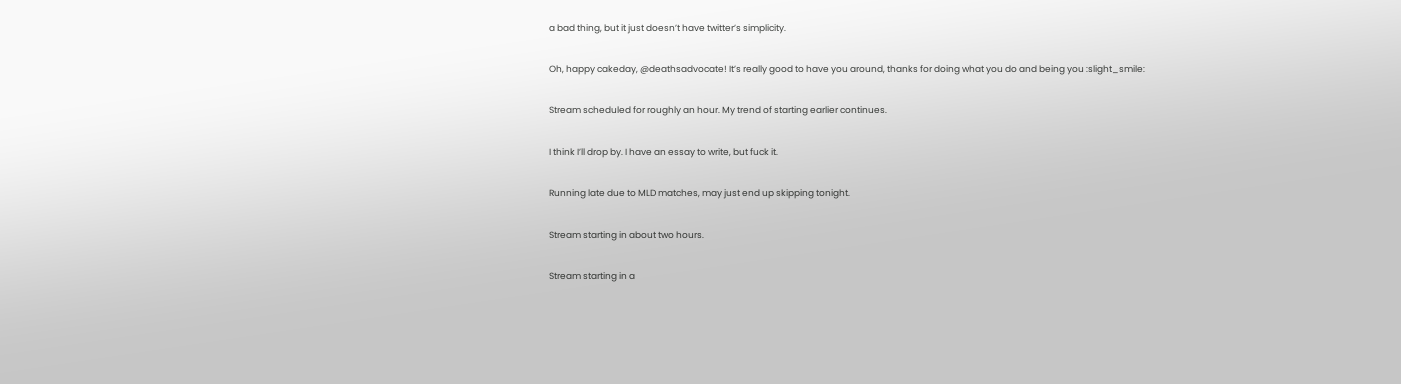a bad thing, but it just doesn’t have twitter’s simplicity.


Oh, happy cakeday, @deathsadvocate! It’s really good to have you around, thanks for doing what you do and being you :slight_smile:


Stream scheduled for roughly an hour. My trend of starting earlier continues.


I think I’ll drop by. I have an essay to write, but fuck it.


Running late due to MLD matches, may just end up skipping tonight.


Stream starting in about two hours.


Stream starting in a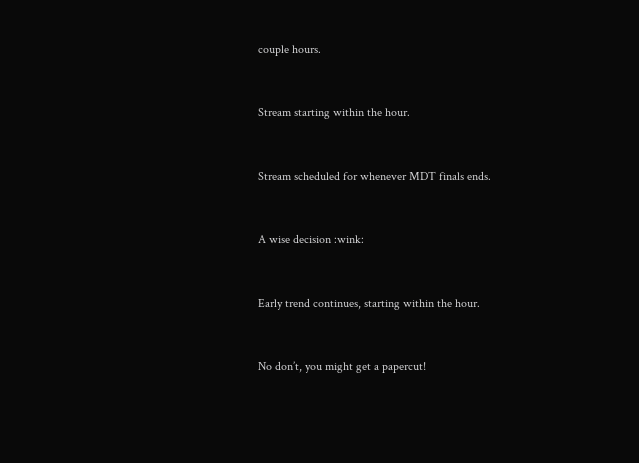couple hours.


Stream starting within the hour.


Stream scheduled for whenever MDT finals ends.


A wise decision :wink:


Early trend continues, starting within the hour.


No don’t, you might get a papercut!